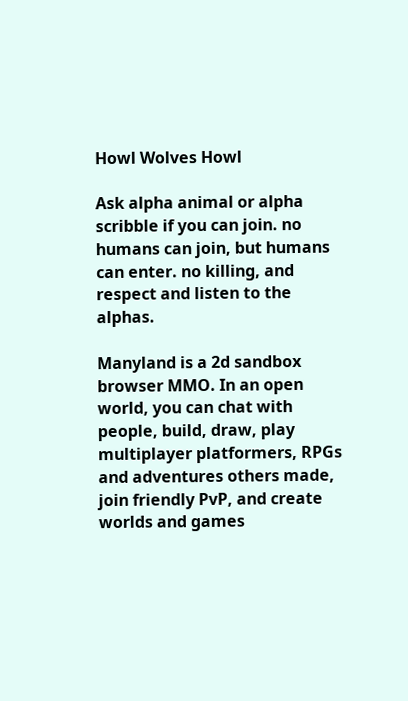Howl Wolves Howl

Ask alpha animal or alpha scribble if you can join. no humans can join, but humans can enter. no killing, and respect and listen to the alphas.

Manyland is a 2d sandbox browser MMO. In an open world, you can chat with people, build, draw, play multiplayer platformers, RPGs and adventures others made, join friendly PvP, and create worlds and games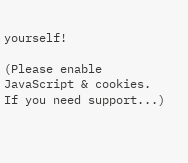yourself!

(Please enable JavaScript & cookies. If you need support...)